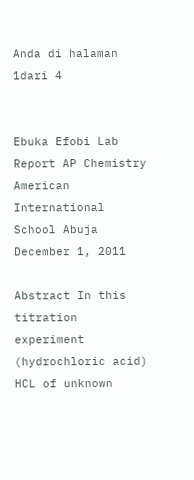Anda di halaman 1dari 4


Ebuka Efobi Lab Report AP Chemistry American International School Abuja December 1, 2011

Abstract In this titration experiment (hydrochloric acid) HCL of unknown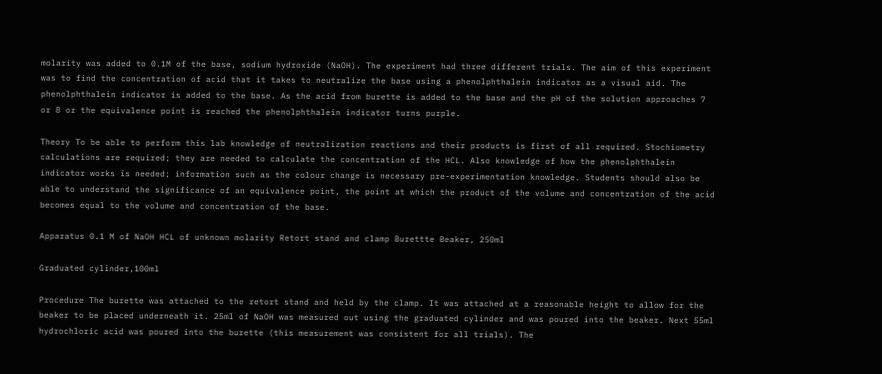molarity was added to 0.1M of the base, sodium hydroxide (NaOH). The experiment had three different trials. The aim of this experiment was to find the concentration of acid that it takes to neutralize the base using a phenolphthalein indicator as a visual aid. The phenolphthalein indicator is added to the base. As the acid from burette is added to the base and the pH of the solution approaches 7 or 8 or the equivalence point is reached the phenolphthalein indicator turns purple.

Theory To be able to perform this lab knowledge of neutralization reactions and their products is first of all required. Stochiometry calculations are required; they are needed to calculate the concentration of the HCL. Also knowledge of how the phenolphthalein indicator works is needed; information such as the colour change is necessary pre-experimentation knowledge. Students should also be able to understand the significance of an equivalence point, the point at which the product of the volume and concentration of the acid becomes equal to the volume and concentration of the base.

Apparatus 0.1 M of NaOH HCL of unknown molarity Retort stand and clamp Burettte Beaker, 250ml

Graduated cylinder,100ml

Procedure The burette was attached to the retort stand and held by the clamp. It was attached at a reasonable height to allow for the beaker to be placed underneath it. 25ml of NaOH was measured out using the graduated cylinder and was poured into the beaker. Next 55ml hydrochloric acid was poured into the burette (this measurement was consistent for all trials). The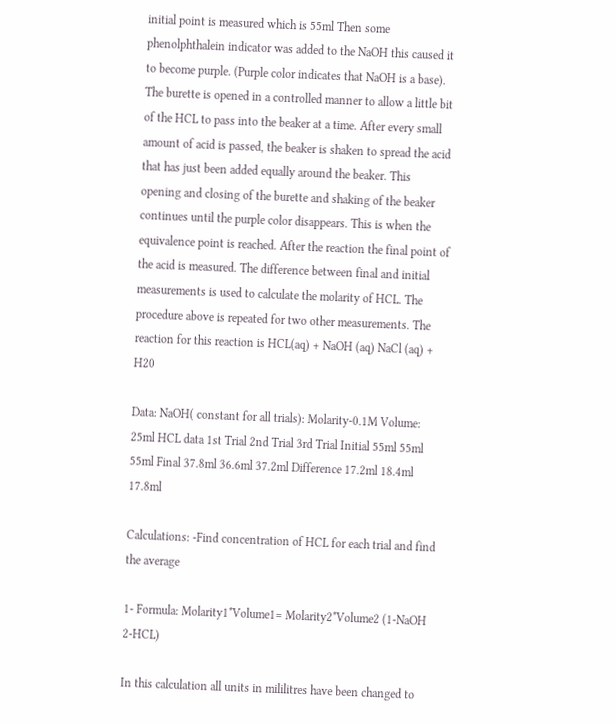initial point is measured which is 55ml Then some phenolphthalein indicator was added to the NaOH this caused it to become purple. (Purple color indicates that NaOH is a base). The burette is opened in a controlled manner to allow a little bit of the HCL to pass into the beaker at a time. After every small amount of acid is passed, the beaker is shaken to spread the acid that has just been added equally around the beaker. This opening and closing of the burette and shaking of the beaker continues until the purple color disappears. This is when the equivalence point is reached. After the reaction the final point of the acid is measured. The difference between final and initial measurements is used to calculate the molarity of HCL. The procedure above is repeated for two other measurements. The reaction for this reaction is HCL(aq) + NaOH (aq) NaCl (aq) + H20

Data: NaOH( constant for all trials): Molarity-0.1M Volume: 25ml HCL data 1st Trial 2nd Trial 3rd Trial Initial 55ml 55ml 55ml Final 37.8ml 36.6ml 37.2ml Difference 17.2ml 18.4ml 17.8ml

Calculations: -Find concentration of HCL for each trial and find the average

1- Formula: Molarity1*Volume1= Molarity2*Volume2 (1-NaOH 2-HCL)

In this calculation all units in mililitres have been changed to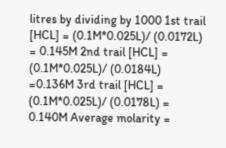litres by dividing by 1000 1st trail [HCL] = (0.1M*0.025L)/ (0.0172L) = 0.145M 2nd trail [HCL] = (0.1M*0.025L)/ (0.0184L) =0.136M 3rd trail [HCL] = (0.1M*0.025L)/ (0.0178L) = 0.140M Average molarity =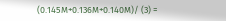(0.145M+0.136M+0.140M)/ (3) =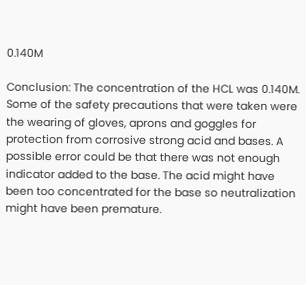0.140M

Conclusion: The concentration of the HCL was 0.140M. Some of the safety precautions that were taken were the wearing of gloves, aprons and goggles for protection from corrosive strong acid and bases. A possible error could be that there was not enough indicator added to the base. The acid might have been too concentrated for the base so neutralization might have been premature.